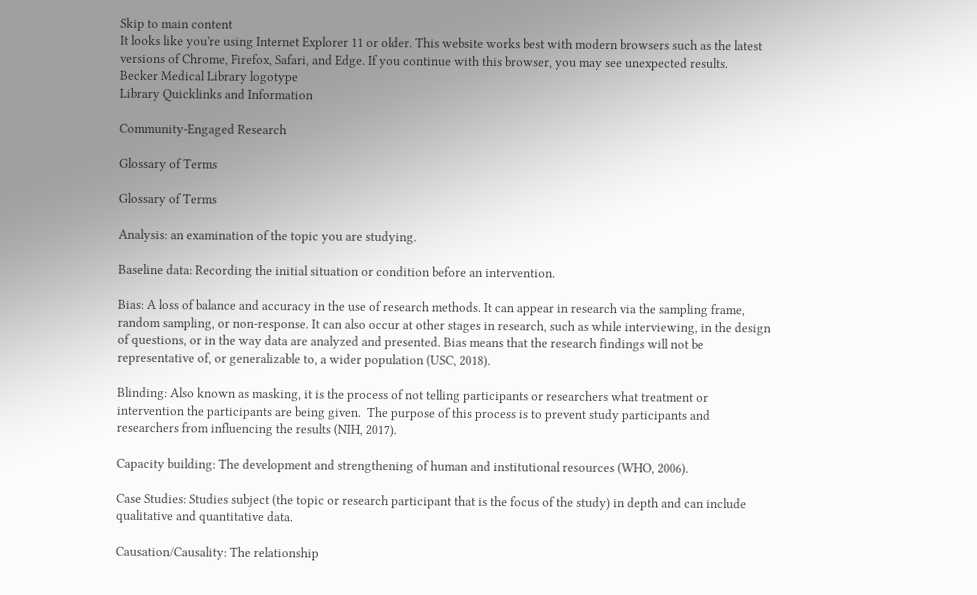Skip to main content
It looks like you're using Internet Explorer 11 or older. This website works best with modern browsers such as the latest versions of Chrome, Firefox, Safari, and Edge. If you continue with this browser, you may see unexpected results.
Becker Medical Library logotype
Library Quicklinks and Information

Community-Engaged Research

Glossary of Terms

Glossary of Terms

Analysis: an examination of the topic you are studying.

Baseline data: Recording the initial situation or condition before an intervention.

Bias: A loss of balance and accuracy in the use of research methods. It can appear in research via the sampling frame, random sampling, or non-response. It can also occur at other stages in research, such as while interviewing, in the design of questions, or in the way data are analyzed and presented. Bias means that the research findings will not be representative of, or generalizable to, a wider population (USC, 2018).

Blinding: Also known as masking, it is the process of not telling participants or researchers what treatment or intervention the participants are being given.  The purpose of this process is to prevent study participants and researchers from influencing the results (NIH, 2017).

Capacity building: The development and strengthening of human and institutional resources (WHO, 2006).

Case Studies: Studies subject (the topic or research participant that is the focus of the study) in depth and can include qualitative and quantitative data.

Causation/Causality: The relationship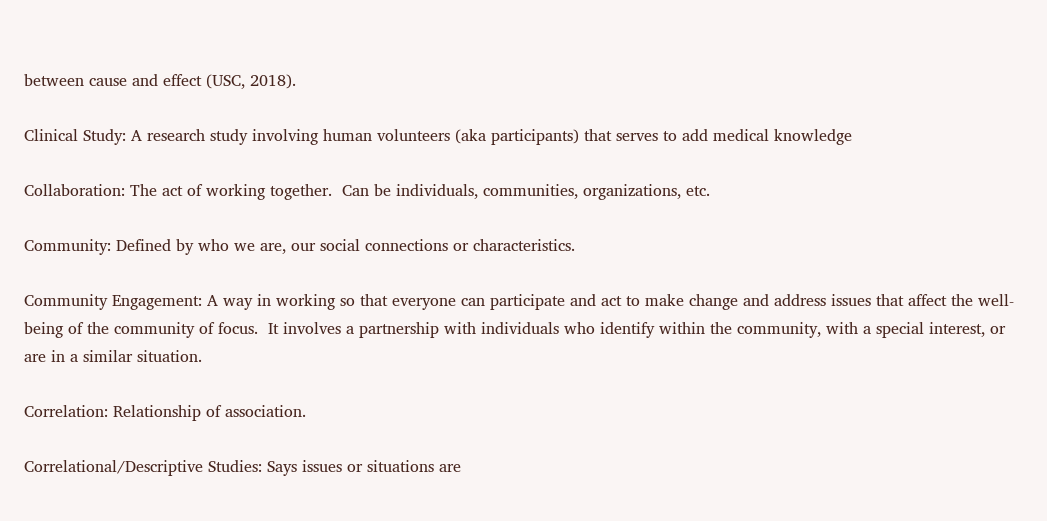between cause and effect (USC, 2018).

Clinical Study: A research study involving human volunteers (aka participants) that serves to add medical knowledge

Collaboration: The act of working together.  Can be individuals, communities, organizations, etc.

Community: Defined by who we are, our social connections or characteristics.

Community Engagement: A way in working so that everyone can participate and act to make change and address issues that affect the well-being of the community of focus.  It involves a partnership with individuals who identify within the community, with a special interest, or are in a similar situation.

Correlation: Relationship of association.

Correlational/Descriptive Studies: Says issues or situations are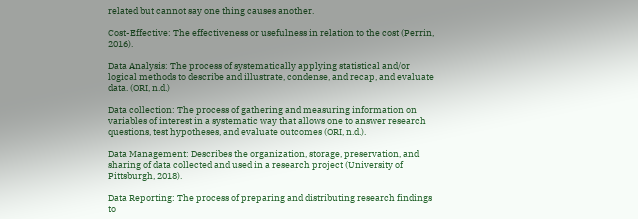related but cannot say one thing causes another.

Cost-Effective: The effectiveness or usefulness in relation to the cost (Perrin, 2016).

Data Analysis: The process of systematically applying statistical and/or logical methods to describe and illustrate, condense, and recap, and evaluate data. (ORI, n.d.)

Data collection: The process of gathering and measuring information on variables of interest in a systematic way that allows one to answer research questions, test hypotheses, and evaluate outcomes (ORI, n.d.).

Data Management: Describes the organization, storage, preservation, and sharing of data collected and used in a research project (University of Pittsburgh, 2018).

Data Reporting: The process of preparing and distributing research findings to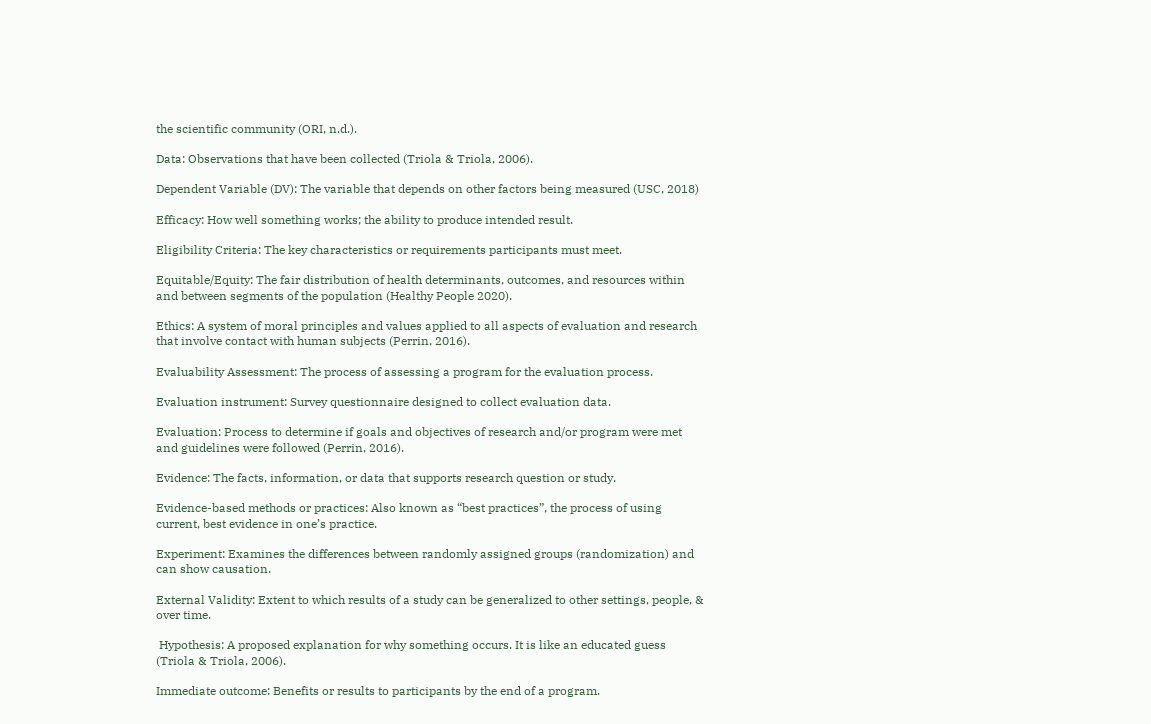the scientific community (ORI, n.d.).

Data: Observations that have been collected (Triola & Triola, 2006).

Dependent Variable (DV): The variable that depends on other factors being measured (USC, 2018)

Efficacy: How well something works; the ability to produce intended result.

Eligibility Criteria: The key characteristics or requirements participants must meet.

Equitable/Equity: The fair distribution of health determinants, outcomes, and resources within and between segments of the population (Healthy People 2020).

Ethics: A system of moral principles and values applied to all aspects of evaluation and research that involve contact with human subjects (Perrin, 2016).

Evaluability Assessment: The process of assessing a program for the evaluation process.

Evaluation instrument: Survey questionnaire designed to collect evaluation data.

Evaluation: Process to determine if goals and objectives of research and/or program were met and guidelines were followed (Perrin, 2016).

Evidence: The facts, information, or data that supports research question or study.

Evidence-based methods or practices: Also known as “best practices”, the process of using current, best evidence in one’s practice.

Experiment: Examines the differences between randomly assigned groups (randomization) and can show causation.

External Validity: Extent to which results of a study can be generalized to other settings, people, & over time.

 Hypothesis: A proposed explanation for why something occurs. It is like an educated guess (Triola & Triola, 2006).

Immediate outcome: Benefits or results to participants by the end of a program.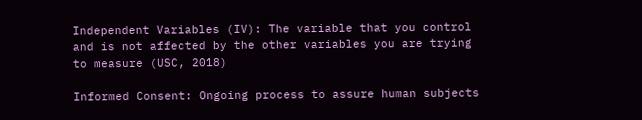Independent Variables (IV): The variable that you control and is not affected by the other variables you are trying to measure (USC, 2018)

Informed Consent: Ongoing process to assure human subjects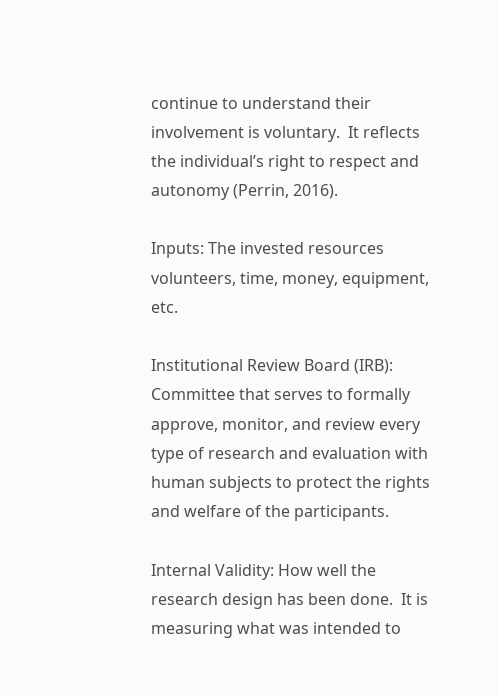continue to understand their involvement is voluntary.  It reflects the individual’s right to respect and autonomy (Perrin, 2016).

Inputs: The invested resources volunteers, time, money, equipment, etc.

Institutional Review Board (IRB): Committee that serves to formally approve, monitor, and review every type of research and evaluation with human subjects to protect the rights and welfare of the participants.

Internal Validity: How well the research design has been done.  It is measuring what was intended to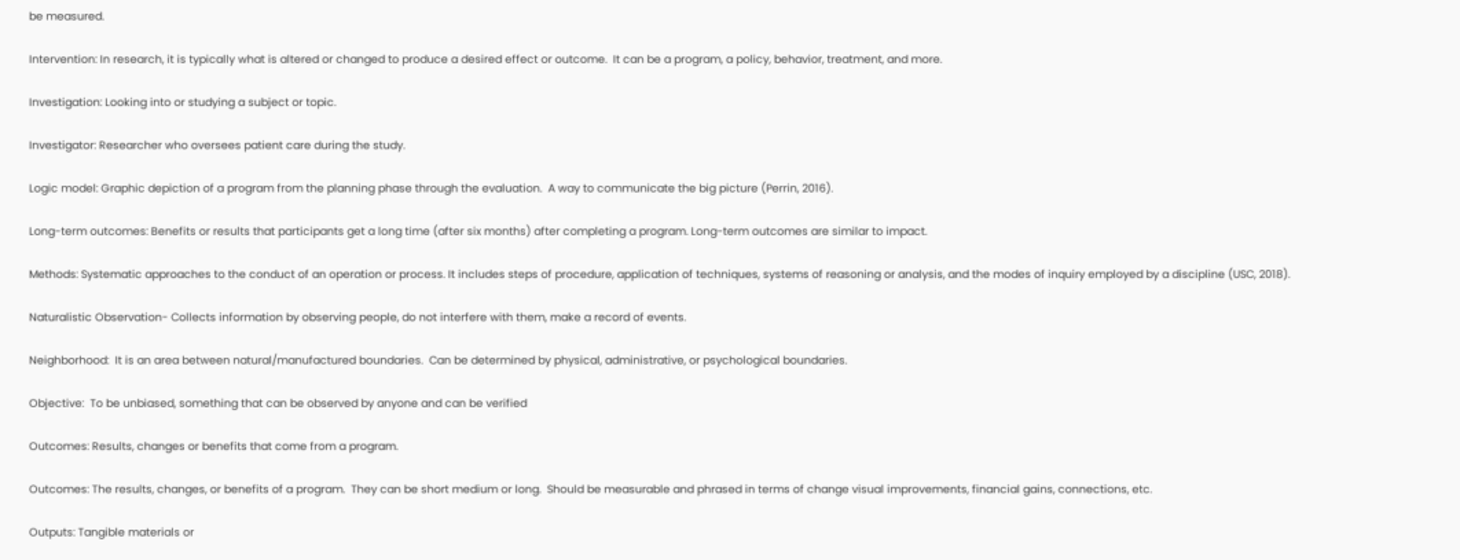be measured.

Intervention: In research, it is typically what is altered or changed to produce a desired effect or outcome.  It can be a program, a policy, behavior, treatment, and more.

Investigation: Looking into or studying a subject or topic.

Investigator: Researcher who oversees patient care during the study.

Logic model: Graphic depiction of a program from the planning phase through the evaluation.  A way to communicate the big picture (Perrin, 2016).

Long-term outcomes: Benefits or results that participants get a long time (after six months) after completing a program. Long-term outcomes are similar to impact.

Methods: Systematic approaches to the conduct of an operation or process. It includes steps of procedure, application of techniques, systems of reasoning or analysis, and the modes of inquiry employed by a discipline (USC, 2018).

Naturalistic Observation- Collects information by observing people, do not interfere with them, make a record of events.

Neighborhood:  It is an area between natural/manufactured boundaries.  Can be determined by physical, administrative, or psychological boundaries.

Objective:  To be unbiased, something that can be observed by anyone and can be verified

Outcomes: Results, changes or benefits that come from a program.

Outcomes: The results, changes, or benefits of a program.  They can be short medium or long.  Should be measurable and phrased in terms of change visual improvements, financial gains, connections, etc.

Outputs: Tangible materials or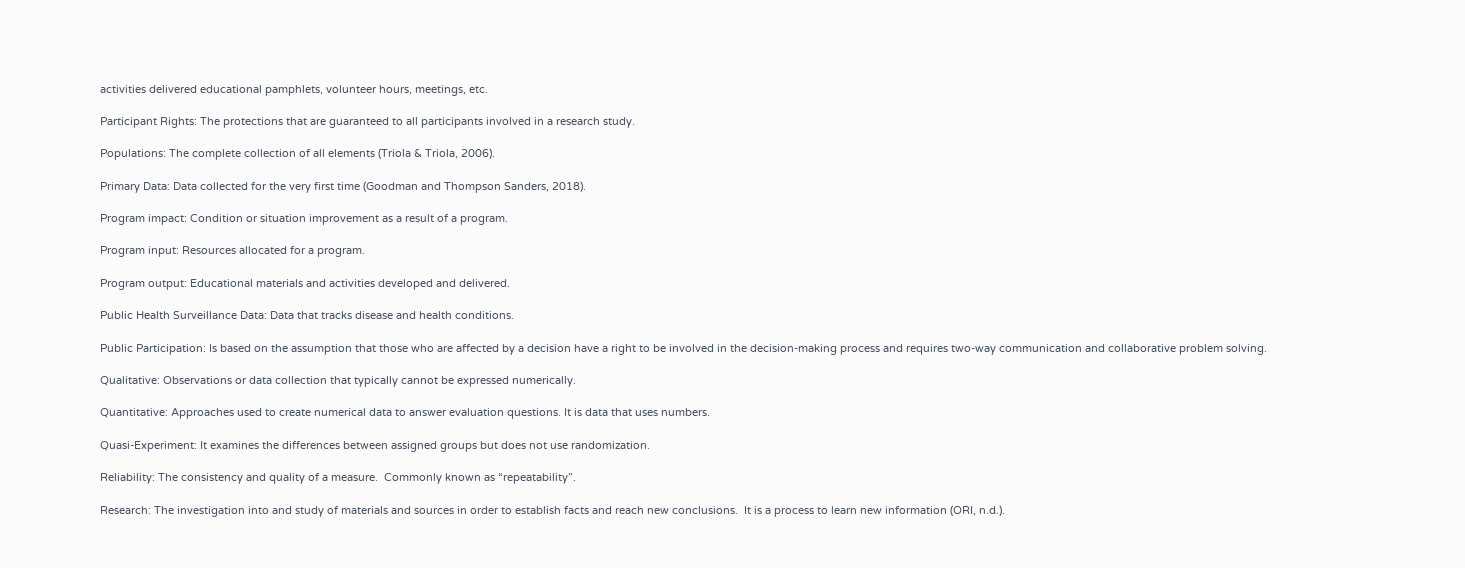activities delivered educational pamphlets, volunteer hours, meetings, etc.

Participant Rights: The protections that are guaranteed to all participants involved in a research study.

Populations: The complete collection of all elements (Triola & Triola, 2006).

Primary Data: Data collected for the very first time (Goodman and Thompson Sanders, 2018).

Program impact: Condition or situation improvement as a result of a program.

Program input: Resources allocated for a program.

Program output: Educational materials and activities developed and delivered.

Public Health Surveillance Data: Data that tracks disease and health conditions.

Public Participation: Is based on the assumption that those who are affected by a decision have a right to be involved in the decision-making process and requires two-way communication and collaborative problem solving.

Qualitative: Observations or data collection that typically cannot be expressed numerically.

Quantitative: Approaches used to create numerical data to answer evaluation questions. It is data that uses numbers.

Quasi-Experiment: It examines the differences between assigned groups but does not use randomization.

Reliability: The consistency and quality of a measure.  Commonly known as “repeatability”.

Research: The investigation into and study of materials and sources in order to establish facts and reach new conclusions.  It is a process to learn new information (ORI, n.d.).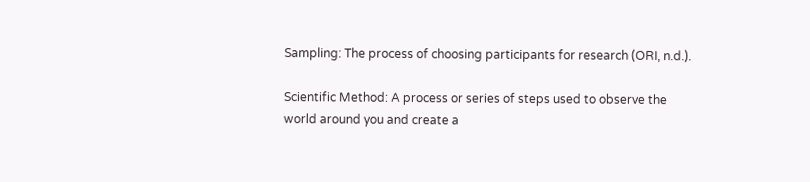Sampling: The process of choosing participants for research (ORI, n.d.).

Scientific Method: A process or series of steps used to observe the world around you and create a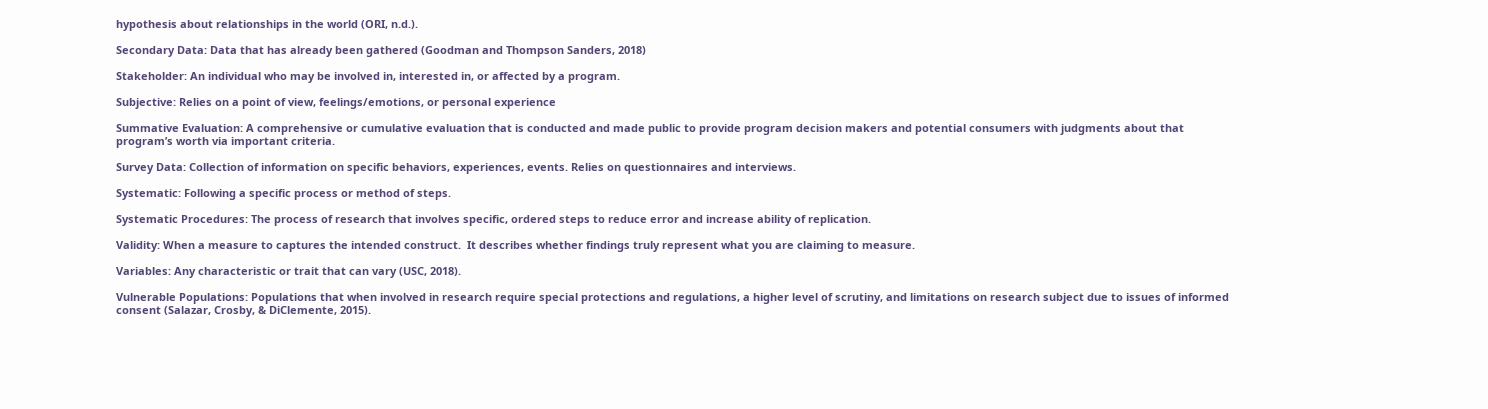hypothesis about relationships in the world (ORI, n.d.).

Secondary Data: Data that has already been gathered (Goodman and Thompson Sanders, 2018)

Stakeholder: An individual who may be involved in, interested in, or affected by a program.

Subjective: Relies on a point of view, feelings/emotions, or personal experience

Summative Evaluation: A comprehensive or cumulative evaluation that is conducted and made public to provide program decision makers and potential consumers with judgments about that program’s worth via important criteria.

Survey Data: Collection of information on specific behaviors, experiences, events. Relies on questionnaires and interviews.

Systematic: Following a specific process or method of steps.

Systematic Procedures: The process of research that involves specific, ordered steps to reduce error and increase ability of replication.

Validity: When a measure to captures the intended construct.  It describes whether findings truly represent what you are claiming to measure.

Variables: Any characteristic or trait that can vary (USC, 2018).

Vulnerable Populations: Populations that when involved in research require special protections and regulations, a higher level of scrutiny, and limitations on research subject due to issues of informed consent (Salazar, Crosby, & DiClemente, 2015).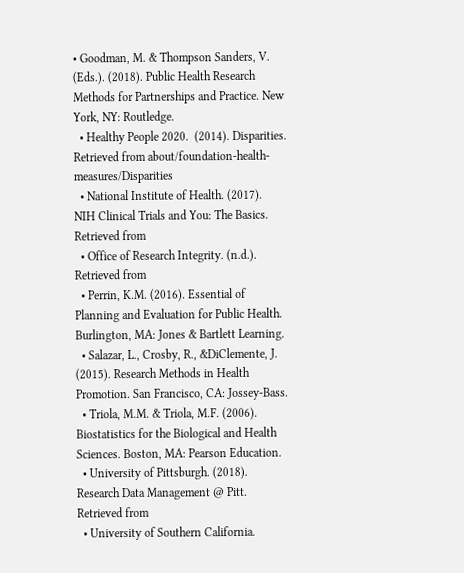• Goodman, M. & Thompson Sanders, V. (Eds.). (2018). Public Health Research Methods for Partnerships and Practice. New York, NY: Routledge.
  • Healthy People 2020.  (2014). Disparities. Retrieved from about/foundation-health-measures/Disparities
  • National Institute of Health. (2017).  NIH Clinical Trials and You: The Basics.  Retrieved from
  • Office of Research Integrity. (n.d.).  Retrieved from
  • Perrin, K.M. (2016). Essential of Planning and Evaluation for Public Health. Burlington, MA: Jones & Bartlett Learning.
  • Salazar, L., Crosby, R., &DiClemente, J. (2015). Research Methods in Health Promotion. San Francisco, CA: Jossey-Bass.
  • Triola, M.M. & Triola, M.F. (2006). Biostatistics for the Biological and Health Sciences. Boston, MA: Pearson Education.
  • University of Pittsburgh. (2018). Research Data Management @ Pitt.  Retrieved from
  • University of Southern California.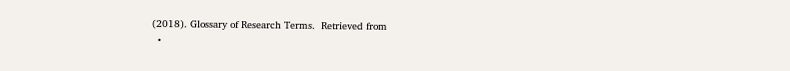(2018). Glossary of Research Terms.  Retrieved from
  •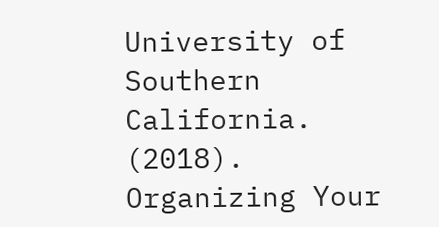University of Southern California. (2018). Organizing Your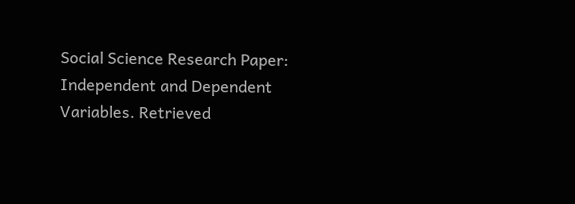Social Science Research Paper: Independent and Dependent Variables. Retrieved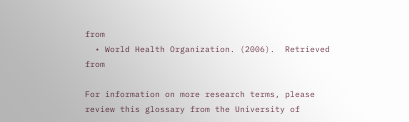from
  • World Health Organization. (2006).  Retrieved from

For information on more research terms, please review this glossary from the University of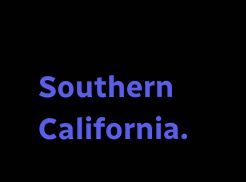Southern California.